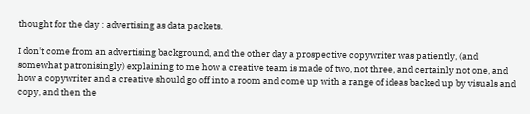thought for the day : advertising as data packets.

I don't come from an advertising background, and the other day a prospective copywriter was patiently, (and somewhat patronisingly) explaining to me how a creative team is made of two, not three, and certainly not one, and how a copywriter and a creative should go off into a room and come up with a range of ideas backed up by visuals and copy, and then the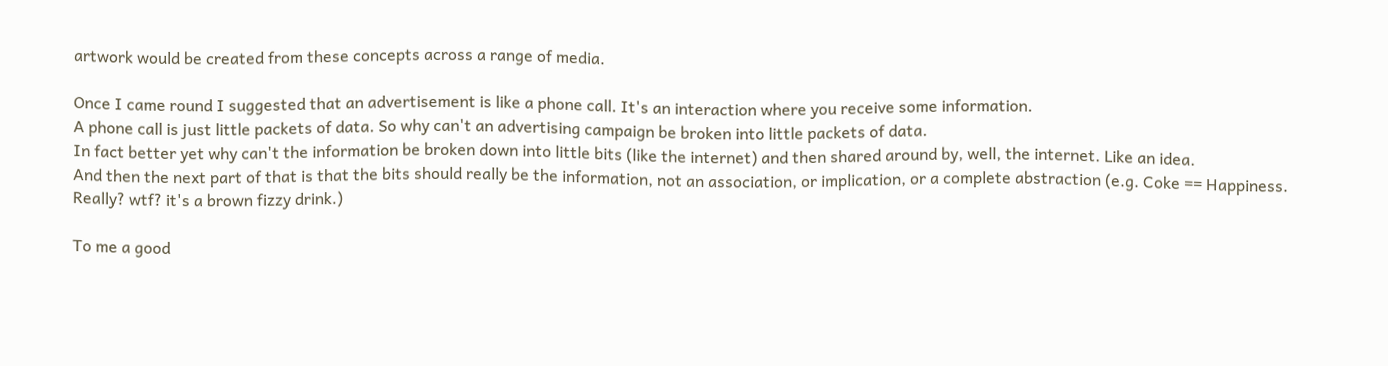artwork would be created from these concepts across a range of media.

Once I came round I suggested that an advertisement is like a phone call. It's an interaction where you receive some information.
A phone call is just little packets of data. So why can't an advertising campaign be broken into little packets of data.
In fact better yet why can't the information be broken down into little bits (like the internet) and then shared around by, well, the internet. Like an idea.
And then the next part of that is that the bits should really be the information, not an association, or implication, or a complete abstraction (e.g. Coke == Happiness. Really? wtf? it's a brown fizzy drink.)

To me a good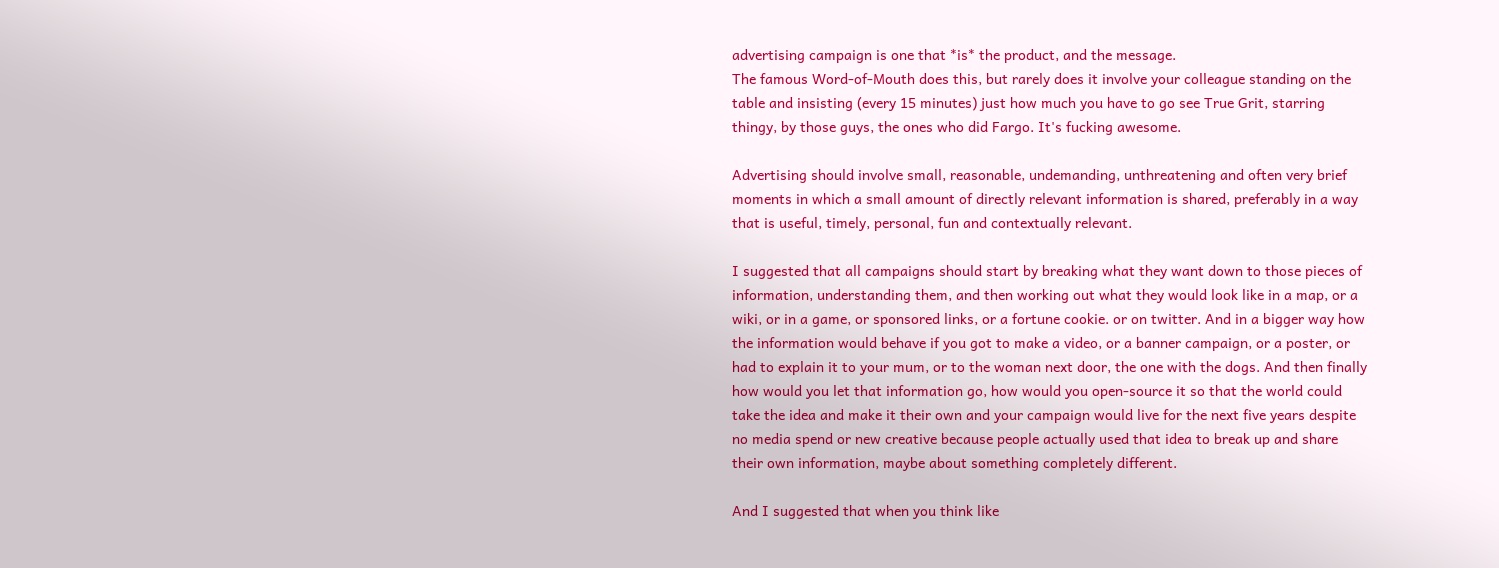advertising campaign is one that *is* the product, and the message.
The famous Word-of-Mouth does this, but rarely does it involve your colleague standing on the table and insisting (every 15 minutes) just how much you have to go see True Grit, starring thingy, by those guys, the ones who did Fargo. It's fucking awesome.

Advertising should involve small, reasonable, undemanding, unthreatening and often very brief moments in which a small amount of directly relevant information is shared, preferably in a way that is useful, timely, personal, fun and contextually relevant.

I suggested that all campaigns should start by breaking what they want down to those pieces of information, understanding them, and then working out what they would look like in a map, or a wiki, or in a game, or sponsored links, or a fortune cookie. or on twitter. And in a bigger way how the information would behave if you got to make a video, or a banner campaign, or a poster, or had to explain it to your mum, or to the woman next door, the one with the dogs. And then finally how would you let that information go, how would you open-source it so that the world could take the idea and make it their own and your campaign would live for the next five years despite no media spend or new creative because people actually used that idea to break up and share their own information, maybe about something completely different.

And I suggested that when you think like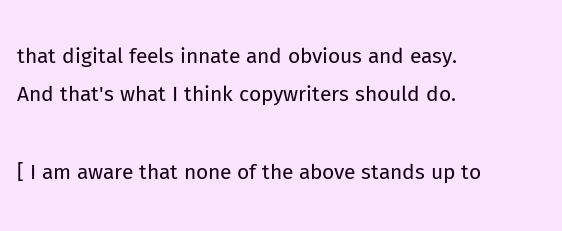that digital feels innate and obvious and easy.
And that's what I think copywriters should do.

[ I am aware that none of the above stands up to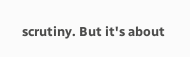scrutiny. But it's about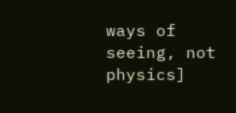ways of seeing, not physics]